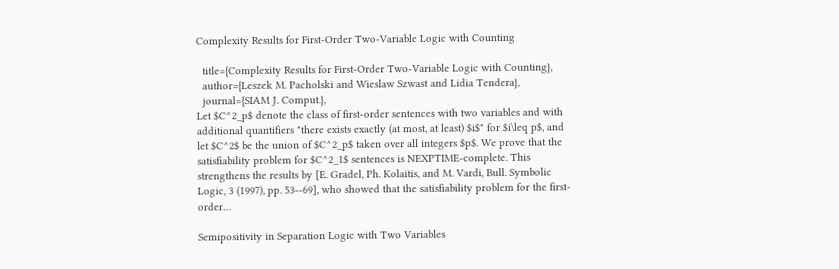Complexity Results for First-Order Two-Variable Logic with Counting

  title={Complexity Results for First-Order Two-Variable Logic with Counting},
  author={Leszek M. Pacholski and Wieslaw Szwast and Lidia Tendera},
  journal={SIAM J. Comput.},
Let $C^2_p$ denote the class of first-order sentences with two variables and with additional quantifiers "there exists exactly (at most, at least) $i$" for $i\leq p$, and let $C^2$ be the union of $C^2_p$ taken over all integers $p$. We prove that the satisfiability problem for $C^2_1$ sentences is NEXPTIME-complete. This strengthens the results by [E. Gradel, Ph. Kolaitis, and M. Vardi, Bull. Symbolic Logic, 3 (1997), pp. 53--69], who showed that the satisfiability problem for the first-order…

Semipositivity in Separation Logic with Two Variables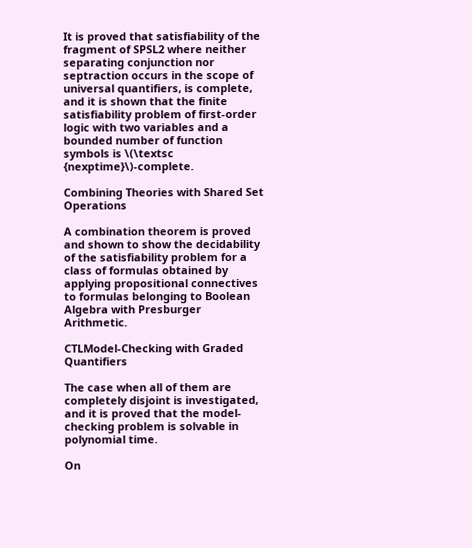It is proved that satisfiability of the fragment of SPSL2 where neither separating conjunction nor septraction occurs in the scope of universal quantifiers, is complete, and it is shown that the finite satisfiability problem of first-order logic with two variables and a bounded number of function symbols is \(\textsc {nexptime}\)-complete.

Combining Theories with Shared Set Operations

A combination theorem is proved and shown to show the decidability of the satisfiability problem for a class of formulas obtained by applying propositional connectives to formulas belonging to Boolean Algebra with Presburger Arithmetic.

CTLModel-Checking with Graded Quantifiers

The case when all of them are completely disjoint is investigated, and it is proved that the model-checking problem is solvable in polynomial time.

On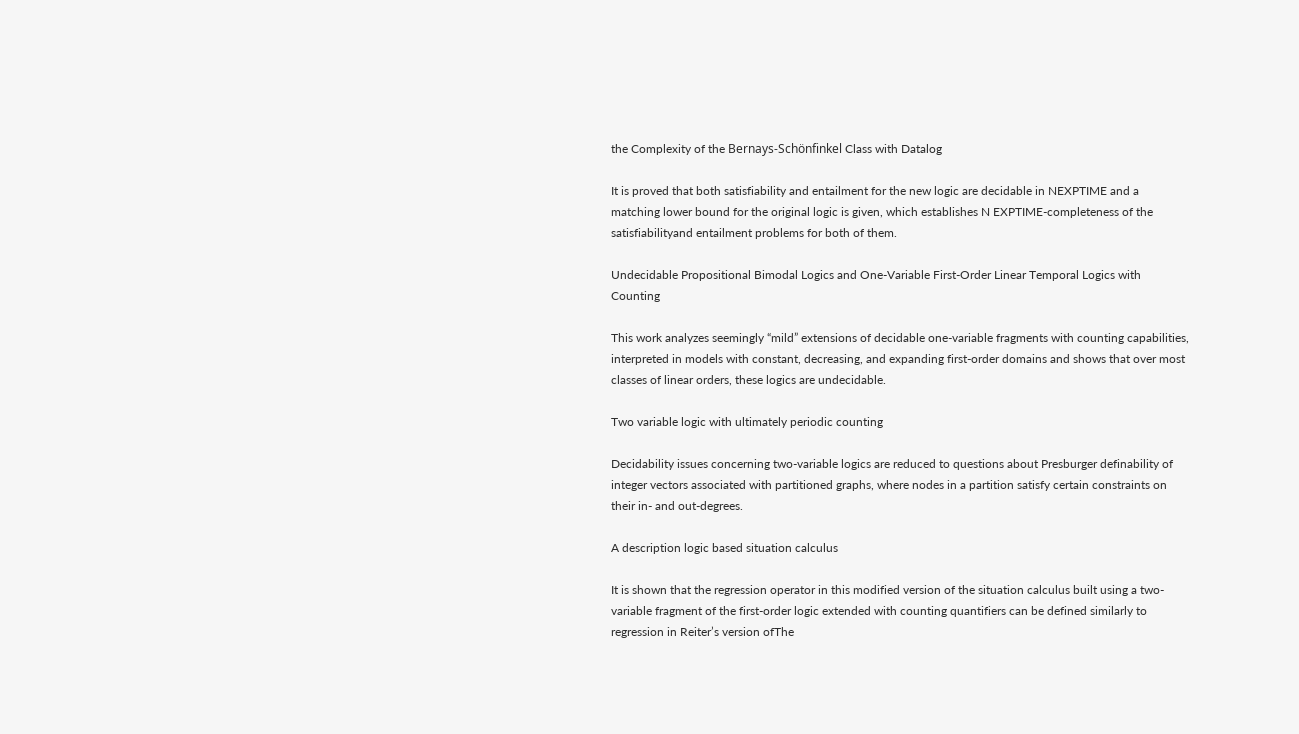the Complexity of the Bernays-Schönfinkel Class with Datalog

It is proved that both satisfiability and entailment for the new logic are decidable in NEXPTIME and a matching lower bound for the original logic is given, which establishes N EXPTIME-completeness of the satisfiabilityand entailment problems for both of them.

Undecidable Propositional Bimodal Logics and One-Variable First-Order Linear Temporal Logics with Counting

This work analyzes seemingly “mild” extensions of decidable one-variable fragments with counting capabilities, interpreted in models with constant, decreasing, and expanding first-order domains and shows that over most classes of linear orders, these logics are undecidable.

Two variable logic with ultimately periodic counting

Decidability issues concerning two-variable logics are reduced to questions about Presburger definability of integer vectors associated with partitioned graphs, where nodes in a partition satisfy certain constraints on their in- and out-degrees.

A description logic based situation calculus

It is shown that the regression operator in this modified version of the situation calculus built using a two-variable fragment of the first-order logic extended with counting quantifiers can be defined similarly to regression in Reiter’s version ofThe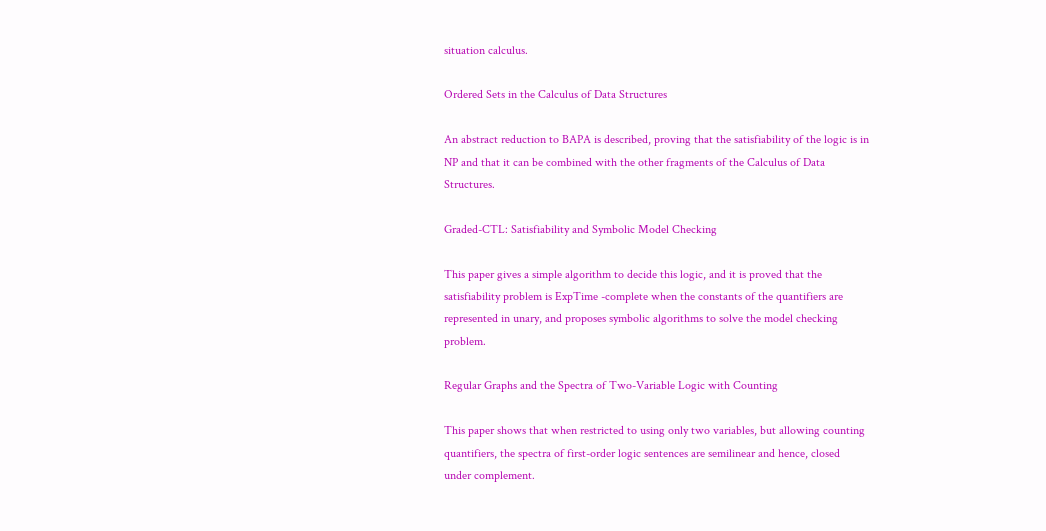situation calculus.

Ordered Sets in the Calculus of Data Structures

An abstract reduction to BAPA is described, proving that the satisfiability of the logic is in NP and that it can be combined with the other fragments of the Calculus of Data Structures.

Graded-CTL: Satisfiability and Symbolic Model Checking

This paper gives a simple algorithm to decide this logic, and it is proved that the satisfiability problem is ExpTime -complete when the constants of the quantifiers are represented in unary, and proposes symbolic algorithms to solve the model checking problem.

Regular Graphs and the Spectra of Two-Variable Logic with Counting

This paper shows that when restricted to using only two variables, but allowing counting quantifiers, the spectra of first-order logic sentences are semilinear and hence, closed under complement.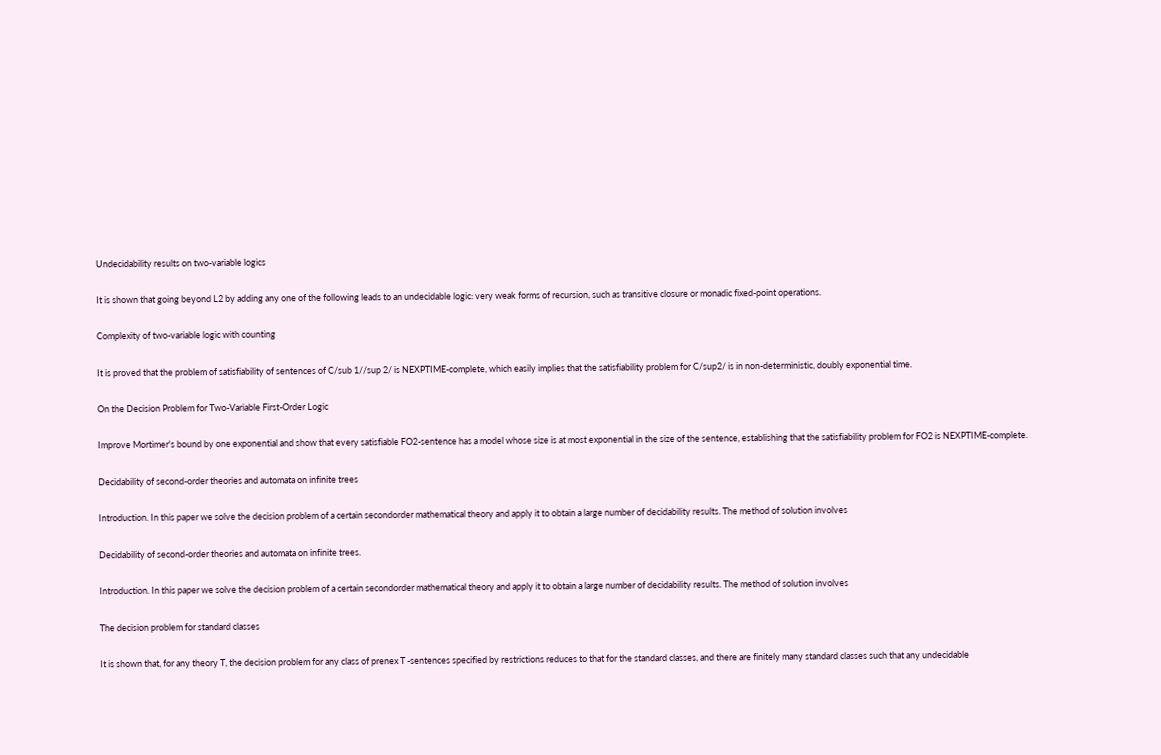Undecidability results on two-variable logics

It is shown that going beyond L2 by adding any one of the following leads to an undecidable logic: very weak forms of recursion, such as transitive closure or monadic fixed-point operations.

Complexity of two-variable logic with counting

It is proved that the problem of satisfiability of sentences of C/sub 1//sup 2/ is NEXPTIME-complete, which easily implies that the satisfiability problem for C/sup2/ is in non-deterministic, doubly exponential time.

On the Decision Problem for Two-Variable First-Order Logic

Improve Mortimer's bound by one exponential and show that every satisfiable FO2-sentence has a model whose size is at most exponential in the size of the sentence, establishing that the satisfiability problem for FO2 is NEXPTIME-complete.

Decidability of second-order theories and automata on infinite trees

Introduction. In this paper we solve the decision problem of a certain secondorder mathematical theory and apply it to obtain a large number of decidability results. The method of solution involves

Decidability of second-order theories and automata on infinite trees.

Introduction. In this paper we solve the decision problem of a certain secondorder mathematical theory and apply it to obtain a large number of decidability results. The method of solution involves

The decision problem for standard classes

It is shown that, for any theory T, the decision problem for any class of prenex T -sentences specified by restrictions reduces to that for the standard classes, and there are finitely many standard classes such that any undecidable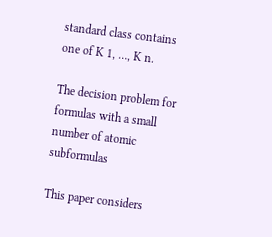standard class contains one of K 1, …, K n.

The decision problem for formulas with a small number of atomic subformulas

This paper considers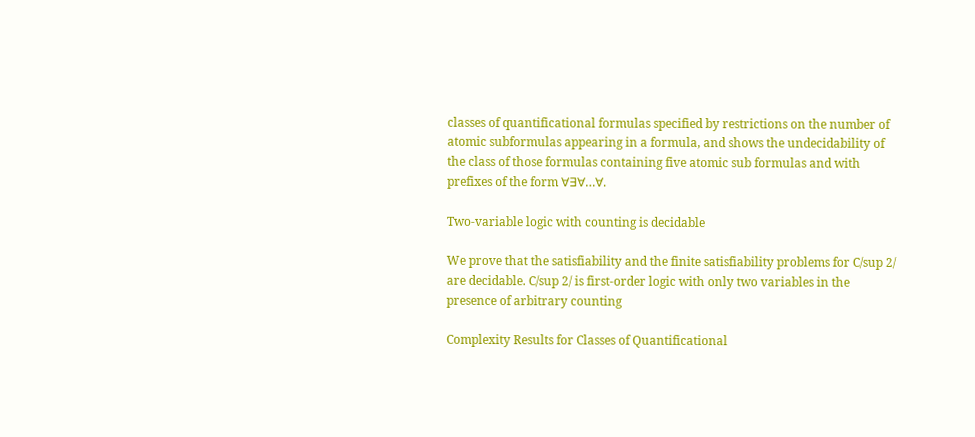classes of quantificational formulas specified by restrictions on the number of atomic subformulas appearing in a formula, and shows the undecidability of the class of those formulas containing five atomic sub formulas and with prefixes of the form ∀∃∀…∀.

Two-variable logic with counting is decidable

We prove that the satisfiability and the finite satisfiability problems for C/sup 2/ are decidable. C/sup 2/ is first-order logic with only two variables in the presence of arbitrary counting

Complexity Results for Classes of Quantificational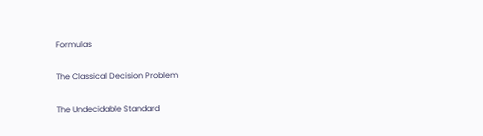Formulas

The Classical Decision Problem

The Undecidable Standard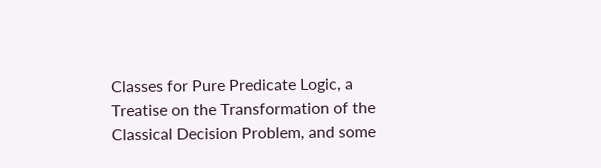Classes for Pure Predicate Logic, a Treatise on the Transformation of the Classical Decision Problem, and some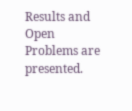Results and Open Problems are presented.